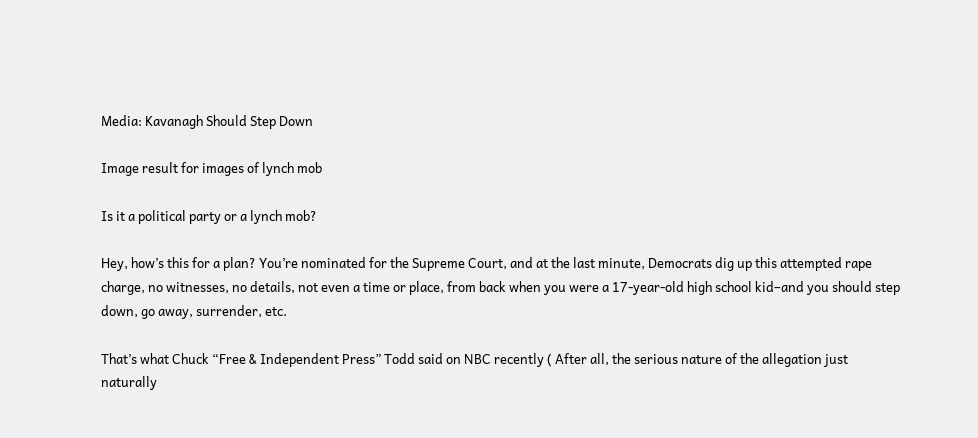Media: Kavanagh Should Step Down

Image result for images of lynch mob

Is it a political party or a lynch mob?

Hey, how’s this for a plan? You’re nominated for the Supreme Court, and at the last minute, Democrats dig up this attempted rape charge, no witnesses, no details, not even a time or place, from back when you were a 17-year-old high school kid–and you should step down, go away, surrender, etc.

That’s what Chuck “Free & Independent Press” Todd said on NBC recently ( After all, the serious nature of the allegation just naturally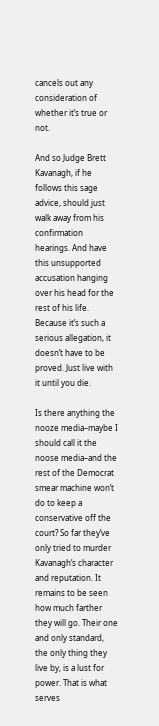cancels out any consideration of whether it’s true or not.

And so Judge Brett Kavanagh, if he follows this sage advice, should just walk away from his confirmation hearings. And have this unsupported accusation hanging over his head for the rest of his life.  Because it’s such a serious allegation, it doesn’t have to be proved. Just live with it until you die.

Is there anything the nooze media–maybe I should call it the noose media–and the rest of the Democrat smear machine won’t do to keep a conservative off the court? So far they’ve only tried to murder Kavanagh’s character and reputation. It remains to be seen how much farther they will go. Their one and only standard, the only thing they live by, is a lust for power. That is what serves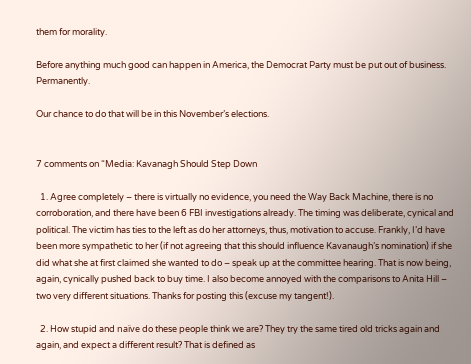them for morality.

Before anything much good can happen in America, the Democrat Party must be put out of business. Permanently.

Our chance to do that will be in this November’s elections.


7 comments on “Media: Kavanagh Should Step Down

  1. Agree completely – there is virtually no evidence, you need the Way Back Machine, there is no corroboration, and there have been 6 FBI investigations already. The timing was deliberate, cynical and political. The victim has ties to the left as do her attorneys, thus, motivation to accuse. Frankly, I’d have been more sympathetic to her (if not agreeing that this should influence Kavanaugh’s nomination) if she did what she at first claimed she wanted to do – speak up at the committee hearing. That is now being, again, cynically pushed back to buy time. I also become annoyed with the comparisons to Anita Hill – two very different situations. Thanks for posting this (excuse my tangent!).

  2. How stupid and naïve do these people think we are? They try the same tired old tricks again and again, and expect a different result? That is defined as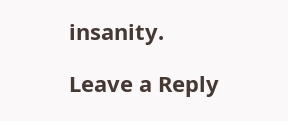insanity.

Leave a Reply